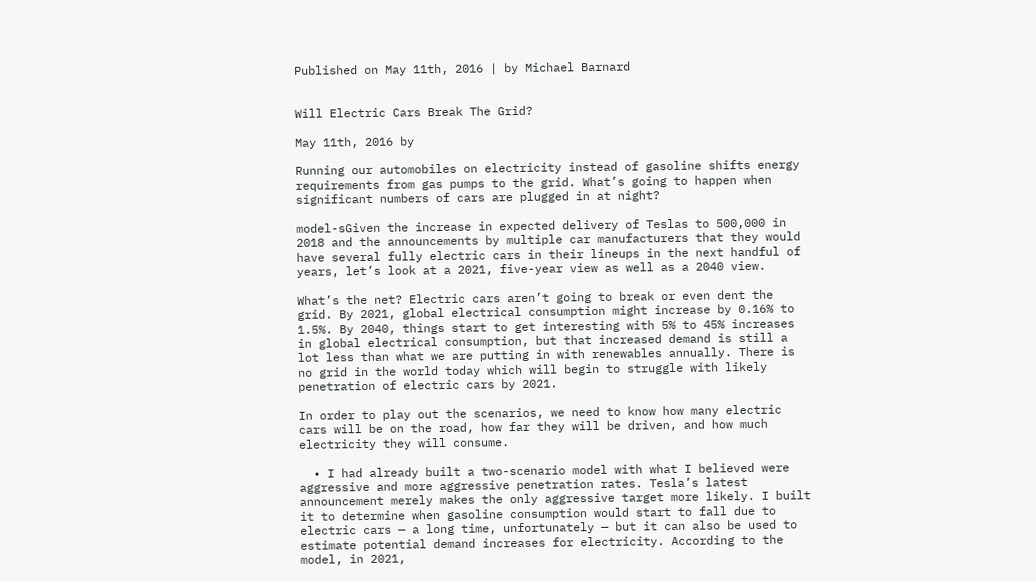Published on May 11th, 2016 | by Michael Barnard


Will Electric Cars Break The Grid?

May 11th, 2016 by

Running our automobiles on electricity instead of gasoline shifts energy requirements from gas pumps to the grid. What’s going to happen when significant numbers of cars are plugged in at night?

model-sGiven the increase in expected delivery of Teslas to 500,000 in 2018 and the announcements by multiple car manufacturers that they would have several fully electric cars in their lineups in the next handful of years, let’s look at a 2021, five-year view as well as a 2040 view.

What’s the net? Electric cars aren’t going to break or even dent the grid. By 2021, global electrical consumption might increase by 0.16% to 1.5%. By 2040, things start to get interesting with 5% to 45% increases in global electrical consumption, but that increased demand is still a lot less than what we are putting in with renewables annually. There is no grid in the world today which will begin to struggle with likely penetration of electric cars by 2021.

In order to play out the scenarios, we need to know how many electric cars will be on the road, how far they will be driven, and how much electricity they will consume.

  • I had already built a two-scenario model with what I believed were aggressive and more aggressive penetration rates. Tesla’s latest announcement merely makes the only aggressive target more likely. I built it to determine when gasoline consumption would start to fall due to electric cars — a long time, unfortunately — but it can also be used to estimate potential demand increases for electricity. According to the model, in 2021,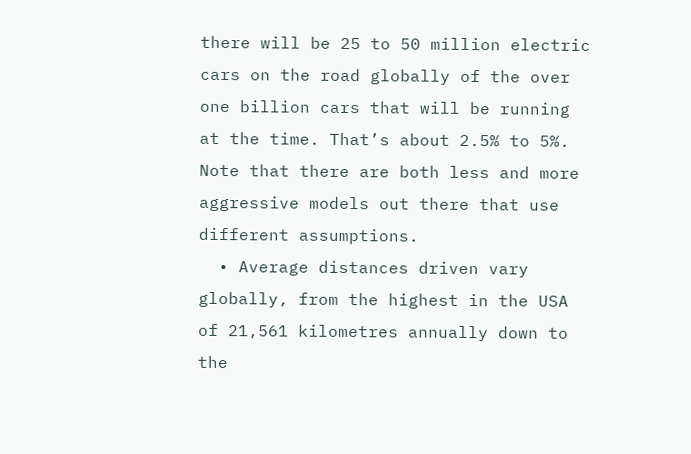there will be 25 to 50 million electric cars on the road globally of the over one billion cars that will be running at the time. That’s about 2.5% to 5%. Note that there are both less and more aggressive models out there that use different assumptions.
  • Average distances driven vary globally, from the highest in the USA of 21,561 kilometres annually down to the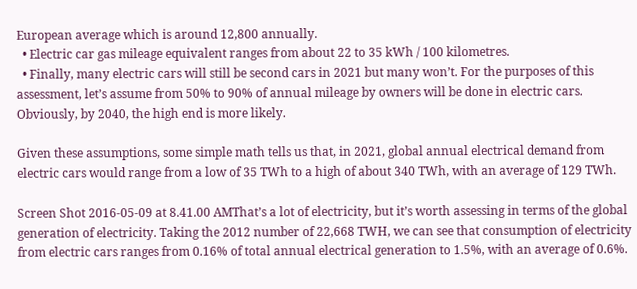European average which is around 12,800 annually.
  • Electric car gas mileage equivalent ranges from about 22 to 35 kWh / 100 kilometres.
  • Finally, many electric cars will still be second cars in 2021 but many won’t. For the purposes of this assessment, let’s assume from 50% to 90% of annual mileage by owners will be done in electric cars. Obviously, by 2040, the high end is more likely.

Given these assumptions, some simple math tells us that, in 2021, global annual electrical demand from electric cars would range from a low of 35 TWh to a high of about 340 TWh, with an average of 129 TWh.

Screen Shot 2016-05-09 at 8.41.00 AMThat’s a lot of electricity, but it’s worth assessing in terms of the global generation of electricity. Taking the 2012 number of 22,668 TWH, we can see that consumption of electricity from electric cars ranges from 0.16% of total annual electrical generation to 1.5%, with an average of 0.6%.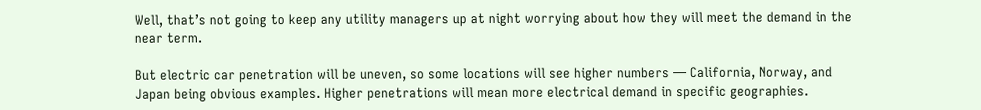Well, that’s not going to keep any utility managers up at night worrying about how they will meet the demand in the near term.

But electric car penetration will be uneven, so some locations will see higher numbers — California, Norway, and Japan being obvious examples. Higher penetrations will mean more electrical demand in specific geographies.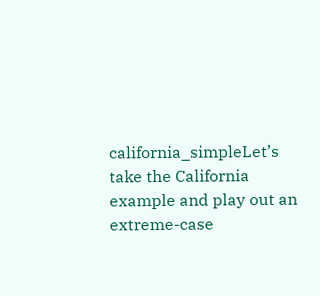california_simpleLet’s take the California example and play out an extreme-case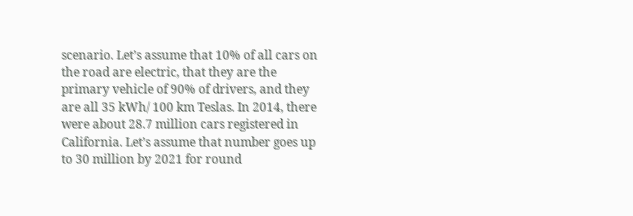scenario. Let’s assume that 10% of all cars on the road are electric, that they are the primary vehicle of 90% of drivers, and they are all 35 kWh/ 100 km Teslas. In 2014, there were about 28.7 million cars registered in California. Let’s assume that number goes up to 30 million by 2021 for round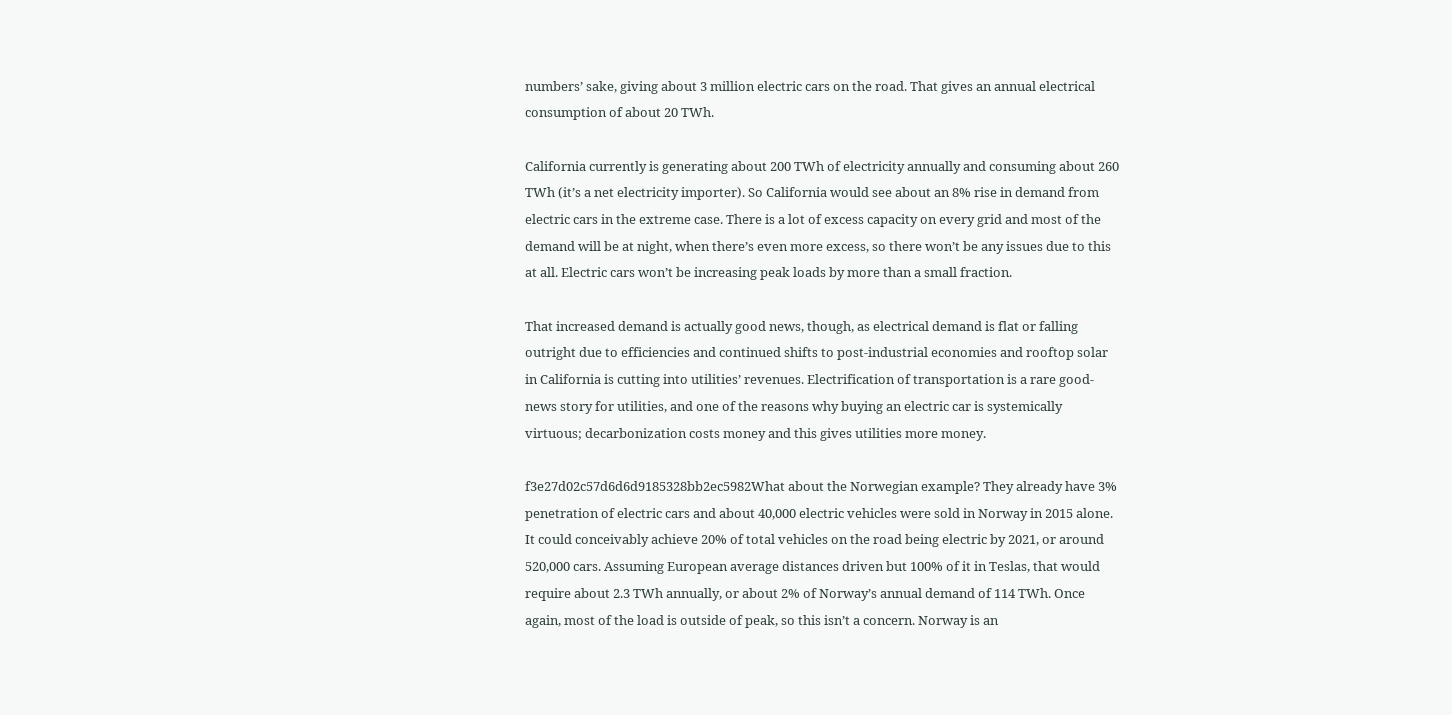numbers’ sake, giving about 3 million electric cars on the road. That gives an annual electrical consumption of about 20 TWh.

California currently is generating about 200 TWh of electricity annually and consuming about 260 TWh (it’s a net electricity importer). So California would see about an 8% rise in demand from electric cars in the extreme case. There is a lot of excess capacity on every grid and most of the demand will be at night, when there’s even more excess, so there won’t be any issues due to this at all. Electric cars won’t be increasing peak loads by more than a small fraction.

That increased demand is actually good news, though, as electrical demand is flat or falling outright due to efficiencies and continued shifts to post-industrial economies and rooftop solar in California is cutting into utilities’ revenues. Electrification of transportation is a rare good-news story for utilities, and one of the reasons why buying an electric car is systemically virtuous; decarbonization costs money and this gives utilities more money.

f3e27d02c57d6d6d9185328bb2ec5982What about the Norwegian example? They already have 3% penetration of electric cars and about 40,000 electric vehicles were sold in Norway in 2015 alone. It could conceivably achieve 20% of total vehicles on the road being electric by 2021, or around 520,000 cars. Assuming European average distances driven but 100% of it in Teslas, that would require about 2.3 TWh annually, or about 2% of Norway’s annual demand of 114 TWh. Once again, most of the load is outside of peak, so this isn’t a concern. Norway is an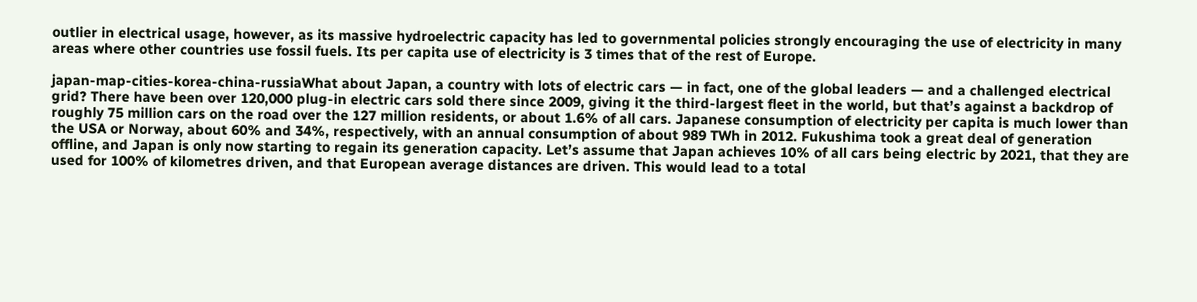outlier in electrical usage, however, as its massive hydroelectric capacity has led to governmental policies strongly encouraging the use of electricity in many areas where other countries use fossil fuels. Its per capita use of electricity is 3 times that of the rest of Europe.

japan-map-cities-korea-china-russiaWhat about Japan, a country with lots of electric cars — in fact, one of the global leaders — and a challenged electrical grid? There have been over 120,000 plug-in electric cars sold there since 2009, giving it the third-largest fleet in the world, but that’s against a backdrop of roughly 75 million cars on the road over the 127 million residents, or about 1.6% of all cars. Japanese consumption of electricity per capita is much lower than the USA or Norway, about 60% and 34%, respectively, with an annual consumption of about 989 TWh in 2012. Fukushima took a great deal of generation offline, and Japan is only now starting to regain its generation capacity. Let’s assume that Japan achieves 10% of all cars being electric by 2021, that they are used for 100% of kilometres driven, and that European average distances are driven. This would lead to a total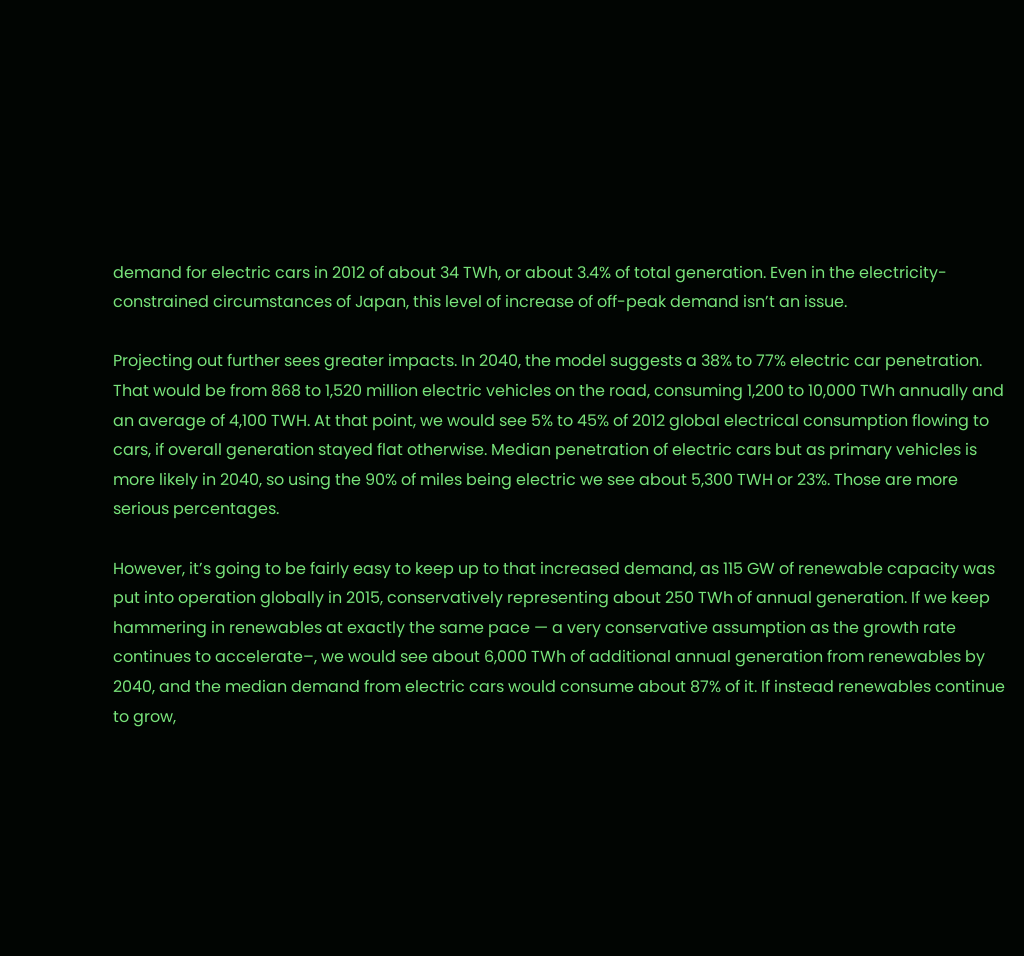demand for electric cars in 2012 of about 34 TWh, or about 3.4% of total generation. Even in the electricity-constrained circumstances of Japan, this level of increase of off-peak demand isn’t an issue.

Projecting out further sees greater impacts. In 2040, the model suggests a 38% to 77% electric car penetration. That would be from 868 to 1,520 million electric vehicles on the road, consuming 1,200 to 10,000 TWh annually and an average of 4,100 TWH. At that point, we would see 5% to 45% of 2012 global electrical consumption flowing to cars, if overall generation stayed flat otherwise. Median penetration of electric cars but as primary vehicles is more likely in 2040, so using the 90% of miles being electric we see about 5,300 TWH or 23%. Those are more serious percentages.

However, it’s going to be fairly easy to keep up to that increased demand, as 115 GW of renewable capacity was put into operation globally in 2015, conservatively representing about 250 TWh of annual generation. If we keep hammering in renewables at exactly the same pace — a very conservative assumption as the growth rate continues to accelerate–, we would see about 6,000 TWh of additional annual generation from renewables by 2040, and the median demand from electric cars would consume about 87% of it. If instead renewables continue to grow,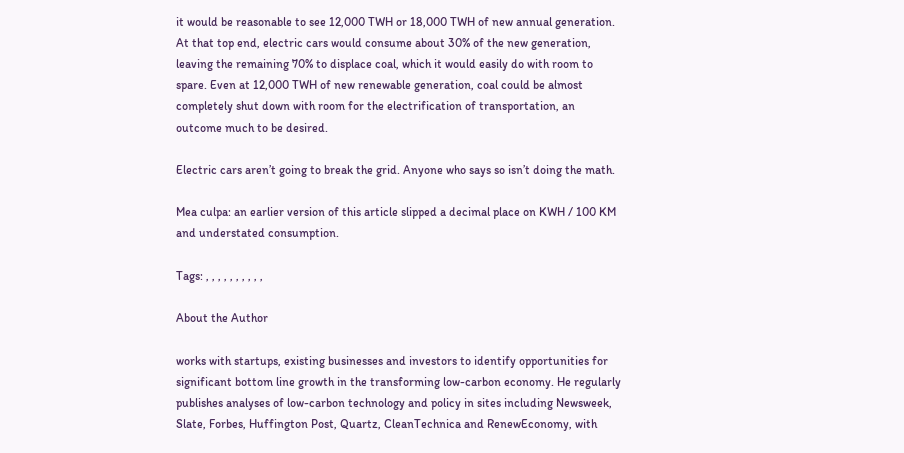it would be reasonable to see 12,000 TWH or 18,000 TWH of new annual generation. At that top end, electric cars would consume about 30% of the new generation, leaving the remaining 70% to displace coal, which it would easily do with room to spare. Even at 12,000 TWH of new renewable generation, coal could be almost completely shut down with room for the electrification of transportation, an outcome much to be desired.

Electric cars aren’t going to break the grid. Anyone who says so isn’t doing the math.

Mea culpa: an earlier version of this article slipped a decimal place on KWH / 100 KM and understated consumption.

Tags: , , , , , , , , , ,

About the Author

works with startups, existing businesses and investors to identify opportunities for significant bottom line growth in the transforming low-carbon economy. He regularly publishes analyses of low-carbon technology and policy in sites including Newsweek, Slate, Forbes, Huffington Post, Quartz, CleanTechnica and RenewEconomy, with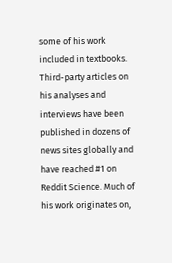some of his work included in textbooks. Third-party articles on his analyses and interviews have been published in dozens of news sites globally and have reached #1 on Reddit Science. Much of his work originates on,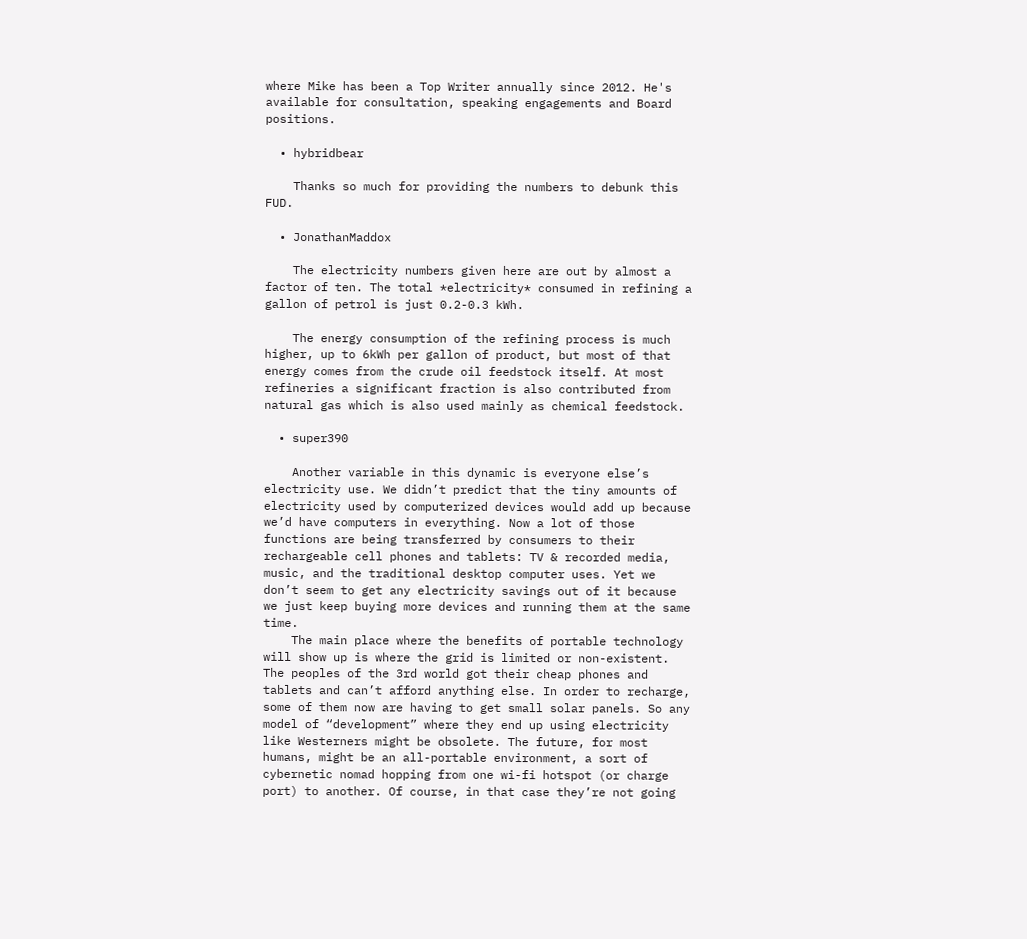where Mike has been a Top Writer annually since 2012. He's available for consultation, speaking engagements and Board positions.

  • hybridbear

    Thanks so much for providing the numbers to debunk this FUD.

  • JonathanMaddox

    The electricity numbers given here are out by almost a factor of ten. The total *electricity* consumed in refining a gallon of petrol is just 0.2-0.3 kWh.

    The energy consumption of the refining process is much higher, up to 6kWh per gallon of product, but most of that energy comes from the crude oil feedstock itself. At most refineries a significant fraction is also contributed from natural gas which is also used mainly as chemical feedstock.

  • super390

    Another variable in this dynamic is everyone else’s electricity use. We didn’t predict that the tiny amounts of electricity used by computerized devices would add up because we’d have computers in everything. Now a lot of those functions are being transferred by consumers to their rechargeable cell phones and tablets: TV & recorded media, music, and the traditional desktop computer uses. Yet we don’t seem to get any electricity savings out of it because we just keep buying more devices and running them at the same time.
    The main place where the benefits of portable technology will show up is where the grid is limited or non-existent. The peoples of the 3rd world got their cheap phones and tablets and can’t afford anything else. In order to recharge, some of them now are having to get small solar panels. So any model of “development” where they end up using electricity like Westerners might be obsolete. The future, for most humans, might be an all-portable environment, a sort of cybernetic nomad hopping from one wi-fi hotspot (or charge port) to another. Of course, in that case they’re not going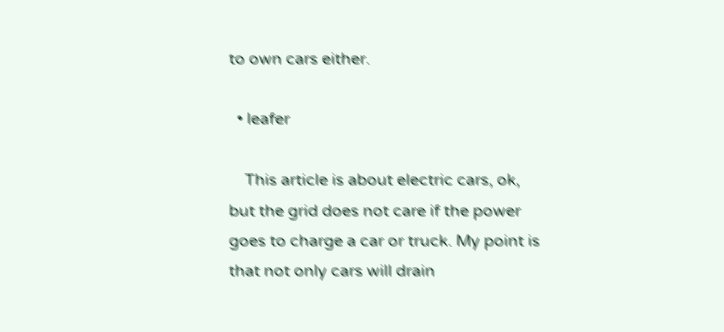to own cars either.

  • leafer

    This article is about electric cars, ok, but the grid does not care if the power goes to charge a car or truck. My point is that not only cars will drain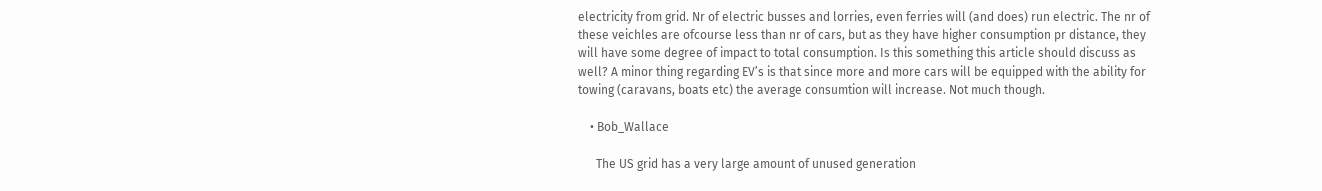electricity from grid. Nr of electric busses and lorries, even ferries will (and does) run electric. The nr of these veichles are ofcourse less than nr of cars, but as they have higher consumption pr distance, they will have some degree of impact to total consumption. Is this something this article should discuss as well? A minor thing regarding EV’s is that since more and more cars will be equipped with the ability for towing (caravans, boats etc) the average consumtion will increase. Not much though.

    • Bob_Wallace

      The US grid has a very large amount of unused generation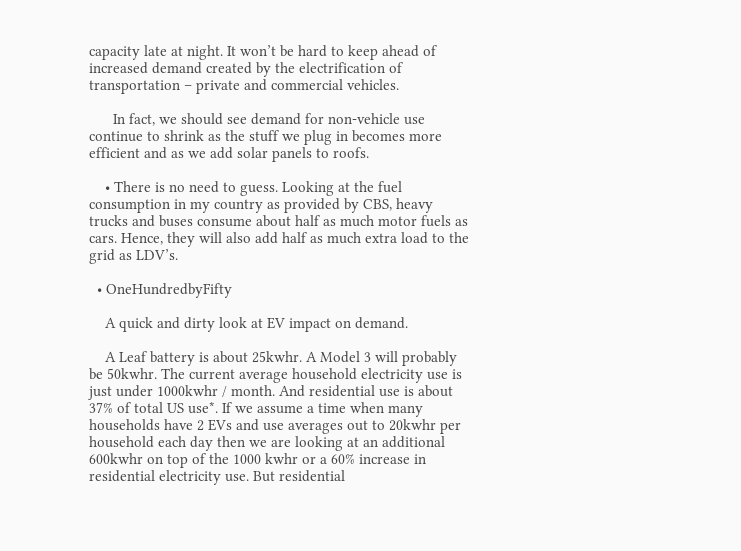capacity late at night. It won’t be hard to keep ahead of increased demand created by the electrification of transportation – private and commercial vehicles.

      In fact, we should see demand for non-vehicle use continue to shrink as the stuff we plug in becomes more efficient and as we add solar panels to roofs.

    • There is no need to guess. Looking at the fuel consumption in my country as provided by CBS, heavy trucks and buses consume about half as much motor fuels as cars. Hence, they will also add half as much extra load to the grid as LDV’s.

  • OneHundredbyFifty

    A quick and dirty look at EV impact on demand.

    A Leaf battery is about 25kwhr. A Model 3 will probably be 50kwhr. The current average household electricity use is just under 1000kwhr / month. And residential use is about 37% of total US use*. If we assume a time when many households have 2 EVs and use averages out to 20kwhr per household each day then we are looking at an additional 600kwhr on top of the 1000 kwhr or a 60% increase in residential electricity use. But residential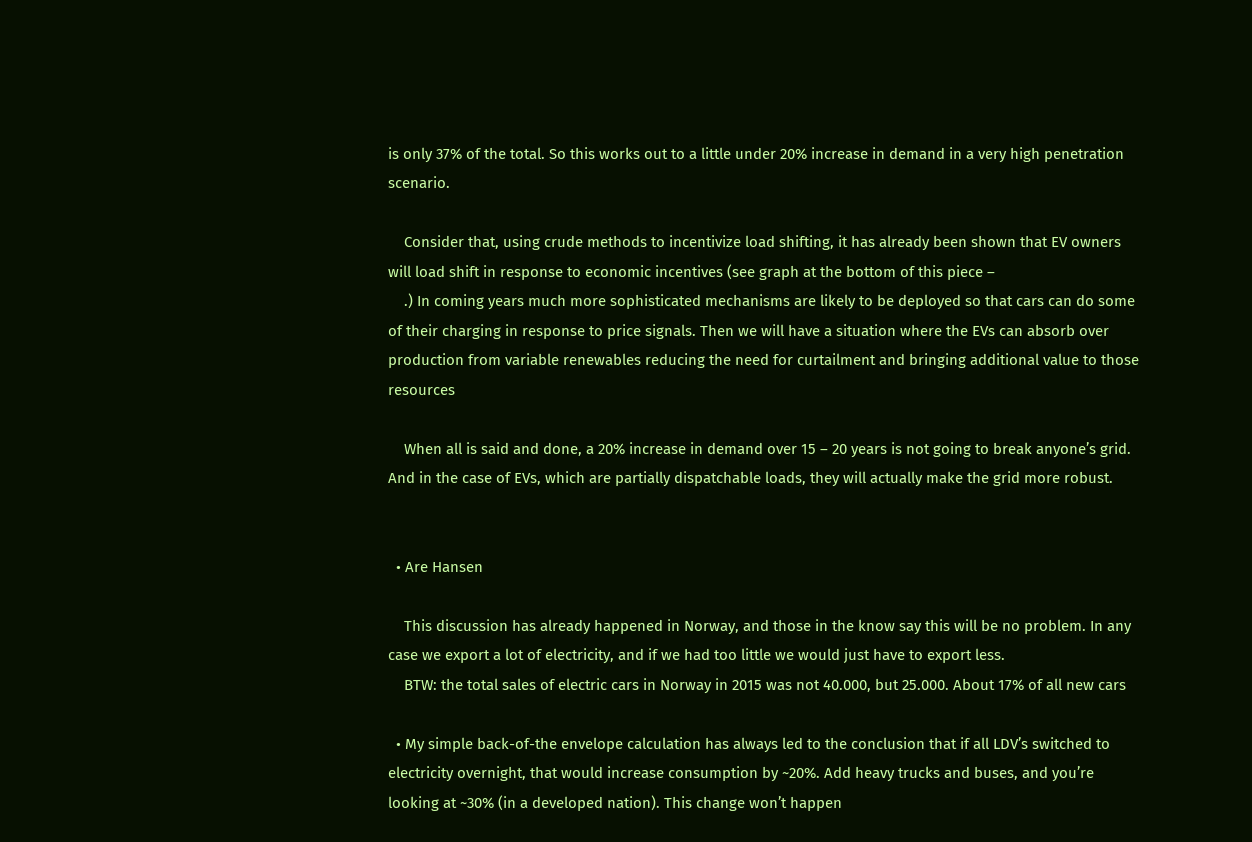is only 37% of the total. So this works out to a little under 20% increase in demand in a very high penetration scenario.

    Consider that, using crude methods to incentivize load shifting, it has already been shown that EV owners will load shift in response to economic incentives (see graph at the bottom of this piece –
    .) In coming years much more sophisticated mechanisms are likely to be deployed so that cars can do some of their charging in response to price signals. Then we will have a situation where the EVs can absorb over production from variable renewables reducing the need for curtailment and bringing additional value to those resources

    When all is said and done, a 20% increase in demand over 15 – 20 years is not going to break anyone’s grid. And in the case of EVs, which are partially dispatchable loads, they will actually make the grid more robust.


  • Are Hansen

    This discussion has already happened in Norway, and those in the know say this will be no problem. In any case we export a lot of electricity, and if we had too little we would just have to export less.
    BTW: the total sales of electric cars in Norway in 2015 was not 40.000, but 25.000. About 17% of all new cars

  • My simple back-of-the envelope calculation has always led to the conclusion that if all LDV’s switched to electricity overnight, that would increase consumption by ~20%. Add heavy trucks and buses, and you’re looking at ~30% (in a developed nation). This change won’t happen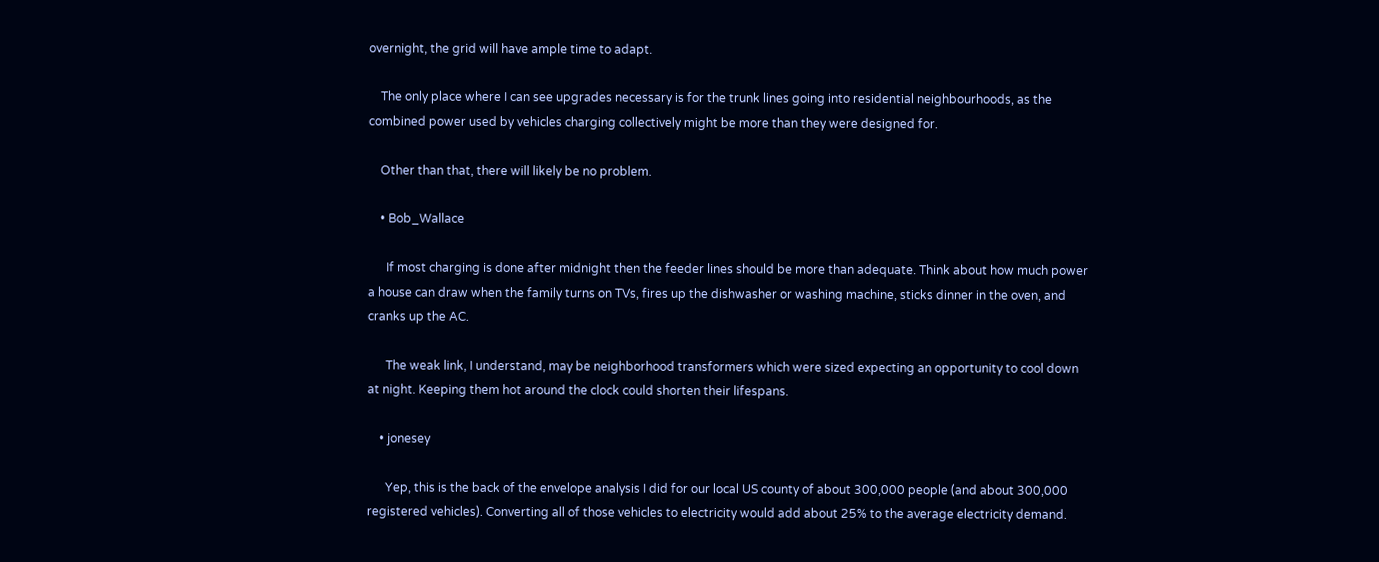overnight, the grid will have ample time to adapt.

    The only place where I can see upgrades necessary is for the trunk lines going into residential neighbourhoods, as the combined power used by vehicles charging collectively might be more than they were designed for.

    Other than that, there will likely be no problem.

    • Bob_Wallace

      If most charging is done after midnight then the feeder lines should be more than adequate. Think about how much power a house can draw when the family turns on TVs, fires up the dishwasher or washing machine, sticks dinner in the oven, and cranks up the AC.

      The weak link, I understand, may be neighborhood transformers which were sized expecting an opportunity to cool down at night. Keeping them hot around the clock could shorten their lifespans.

    • jonesey

      Yep, this is the back of the envelope analysis I did for our local US county of about 300,000 people (and about 300,000 registered vehicles). Converting all of those vehicles to electricity would add about 25% to the average electricity demand.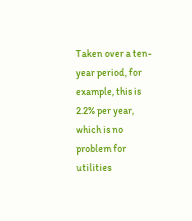Taken over a ten-year period, for example, this is 2.2% per year, which is no problem for utilities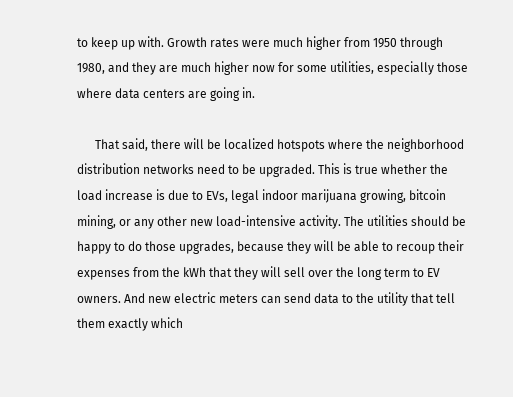to keep up with. Growth rates were much higher from 1950 through 1980, and they are much higher now for some utilities, especially those where data centers are going in.

      That said, there will be localized hotspots where the neighborhood distribution networks need to be upgraded. This is true whether the load increase is due to EVs, legal indoor marijuana growing, bitcoin mining, or any other new load-intensive activity. The utilities should be happy to do those upgrades, because they will be able to recoup their expenses from the kWh that they will sell over the long term to EV owners. And new electric meters can send data to the utility that tell them exactly which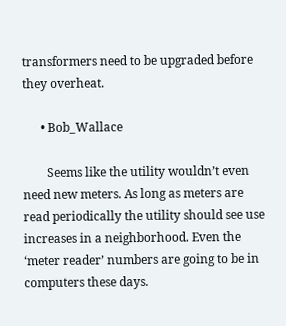transformers need to be upgraded before they overheat.

      • Bob_Wallace

        Seems like the utility wouldn’t even need new meters. As long as meters are read periodically the utility should see use increases in a neighborhood. Even the ‘meter reader’ numbers are going to be in computers these days.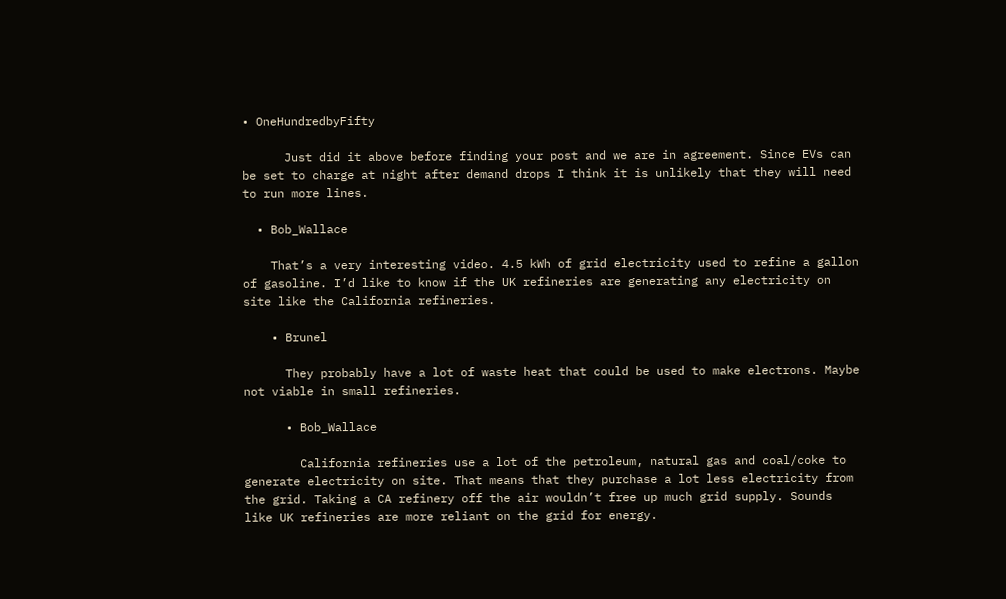• OneHundredbyFifty

      Just did it above before finding your post and we are in agreement. Since EVs can be set to charge at night after demand drops I think it is unlikely that they will need to run more lines.

  • Bob_Wallace

    That’s a very interesting video. 4.5 kWh of grid electricity used to refine a gallon of gasoline. I’d like to know if the UK refineries are generating any electricity on site like the California refineries.

    • Brunel

      They probably have a lot of waste heat that could be used to make electrons. Maybe not viable in small refineries.

      • Bob_Wallace

        California refineries use a lot of the petroleum, natural gas and coal/coke to generate electricity on site. That means that they purchase a lot less electricity from the grid. Taking a CA refinery off the air wouldn’t free up much grid supply. Sounds like UK refineries are more reliant on the grid for energy.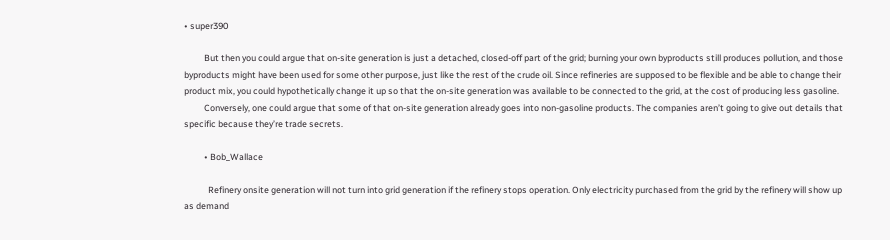• super390

          But then you could argue that on-site generation is just a detached, closed-off part of the grid; burning your own byproducts still produces pollution, and those byproducts might have been used for some other purpose, just like the rest of the crude oil. Since refineries are supposed to be flexible and be able to change their product mix, you could hypothetically change it up so that the on-site generation was available to be connected to the grid, at the cost of producing less gasoline.
          Conversely, one could argue that some of that on-site generation already goes into non-gasoline products. The companies aren’t going to give out details that specific because they’re trade secrets.

          • Bob_Wallace

            Refinery onsite generation will not turn into grid generation if the refinery stops operation. Only electricity purchased from the grid by the refinery will show up as demand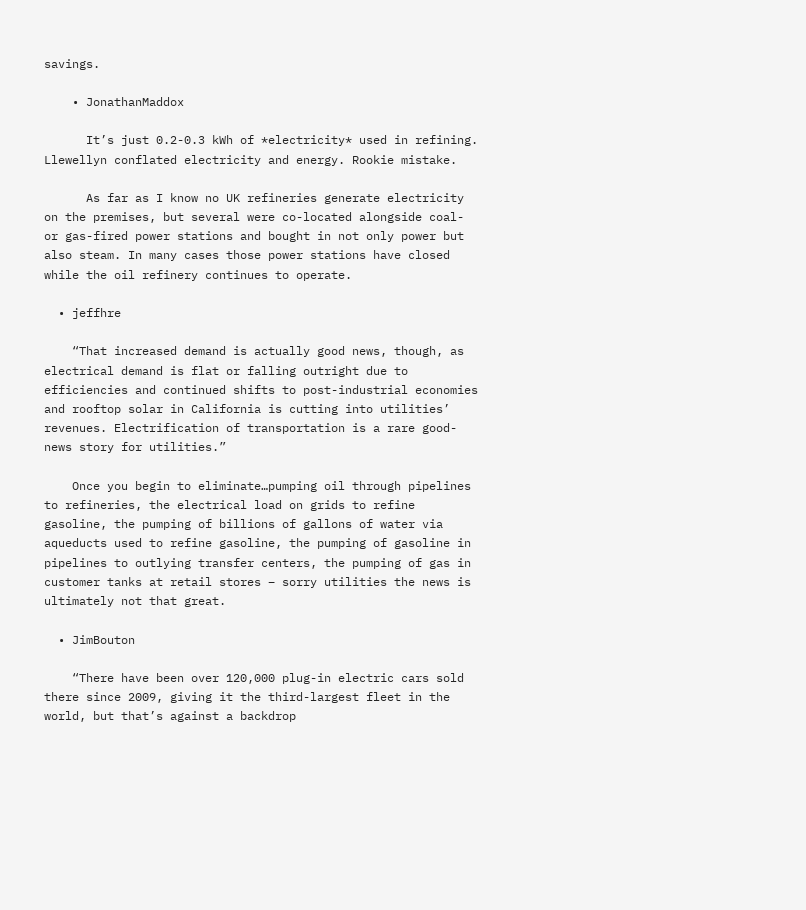savings.

    • JonathanMaddox

      It’s just 0.2-0.3 kWh of *electricity* used in refining. Llewellyn conflated electricity and energy. Rookie mistake.

      As far as I know no UK refineries generate electricity on the premises, but several were co-located alongside coal- or gas-fired power stations and bought in not only power but also steam. In many cases those power stations have closed while the oil refinery continues to operate.

  • jeffhre

    “That increased demand is actually good news, though, as electrical demand is flat or falling outright due to efficiencies and continued shifts to post-industrial economies and rooftop solar in California is cutting into utilities’ revenues. Electrification of transportation is a rare good-news story for utilities.”

    Once you begin to eliminate…pumping oil through pipelines to refineries, the electrical load on grids to refine gasoline, the pumping of billions of gallons of water via aqueducts used to refine gasoline, the pumping of gasoline in pipelines to outlying transfer centers, the pumping of gas in customer tanks at retail stores – sorry utilities the news is ultimately not that great.

  • JimBouton

    “There have been over 120,000 plug-in electric cars sold there since 2009, giving it the third-largest fleet in the world, but that’s against a backdrop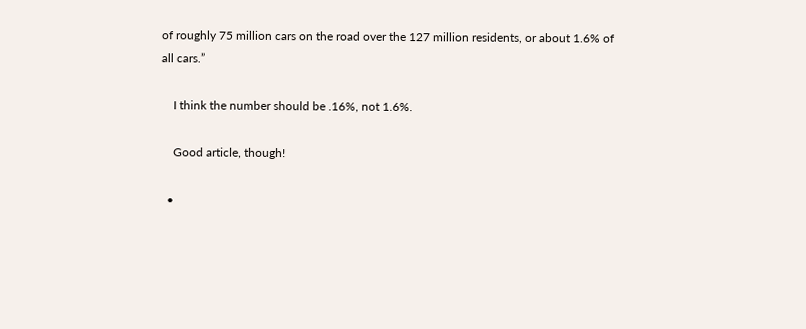of roughly 75 million cars on the road over the 127 million residents, or about 1.6% of all cars.”

    I think the number should be .16%, not 1.6%.

    Good article, though!

  •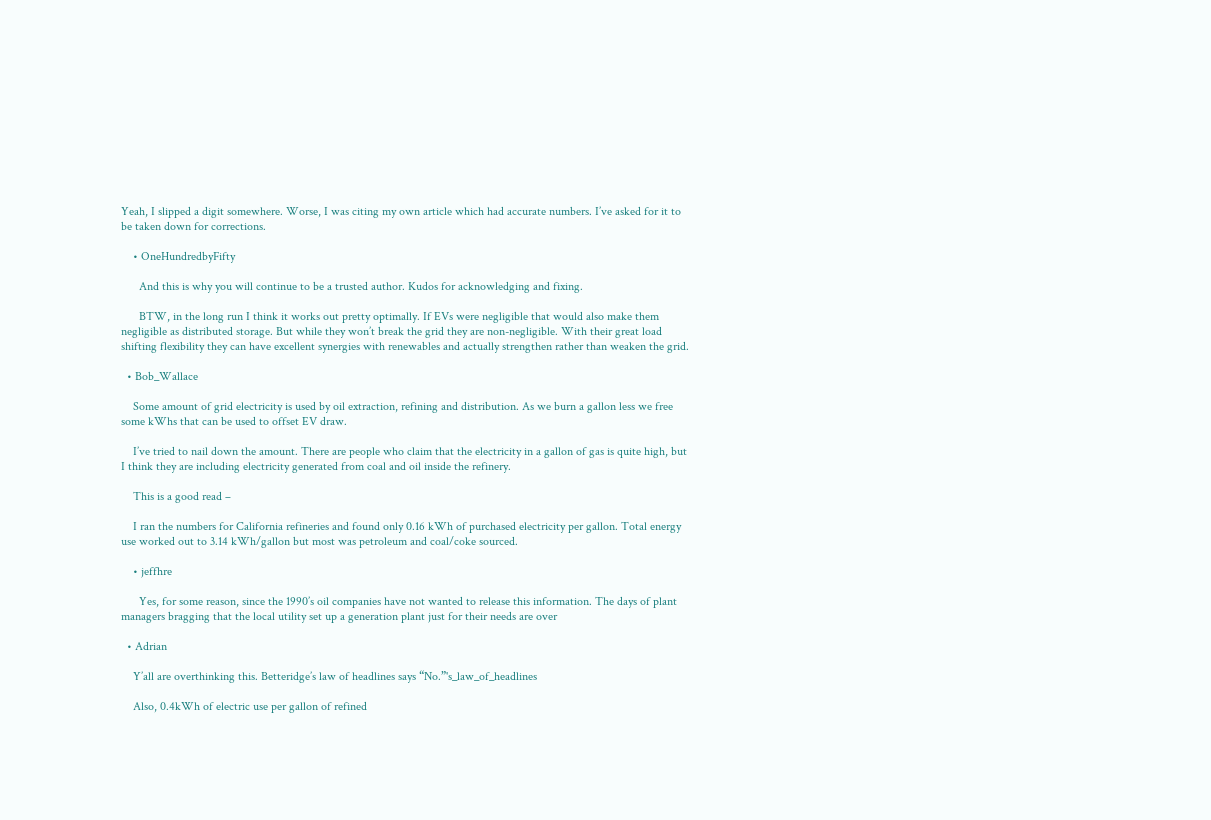Yeah, I slipped a digit somewhere. Worse, I was citing my own article which had accurate numbers. I’ve asked for it to be taken down for corrections.

    • OneHundredbyFifty

      And this is why you will continue to be a trusted author. Kudos for acknowledging and fixing.

      BTW, in the long run I think it works out pretty optimally. If EVs were negligible that would also make them negligible as distributed storage. But while they won’t break the grid they are non-negligible. With their great load shifting flexibility they can have excellent synergies with renewables and actually strengthen rather than weaken the grid.

  • Bob_Wallace

    Some amount of grid electricity is used by oil extraction, refining and distribution. As we burn a gallon less we free some kWhs that can be used to offset EV draw.

    I’ve tried to nail down the amount. There are people who claim that the electricity in a gallon of gas is quite high, but I think they are including electricity generated from coal and oil inside the refinery.

    This is a good read –

    I ran the numbers for California refineries and found only 0.16 kWh of purchased electricity per gallon. Total energy use worked out to 3.14 kWh/gallon but most was petroleum and coal/coke sourced.

    • jeffhre

      Yes, for some reason, since the 1990’s oil companies have not wanted to release this information. The days of plant managers bragging that the local utility set up a generation plant just for their needs are over

  • Adrian

    Y’all are overthinking this. Betteridge’s law of headlines says “No.”'s_law_of_headlines

    Also, 0.4kWh of electric use per gallon of refined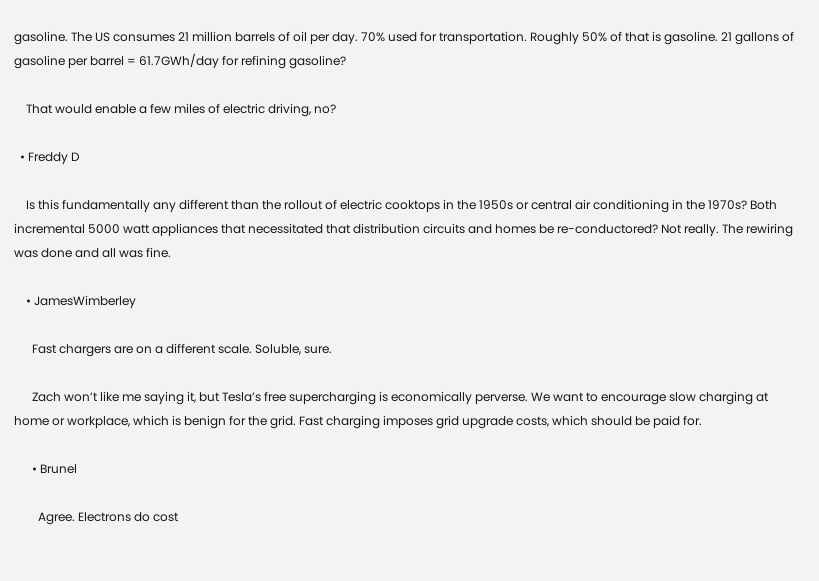gasoline. The US consumes 21 million barrels of oil per day. 70% used for transportation. Roughly 50% of that is gasoline. 21 gallons of gasoline per barrel = 61.7GWh/day for refining gasoline?

    That would enable a few miles of electric driving, no?

  • Freddy D

    Is this fundamentally any different than the rollout of electric cooktops in the 1950s or central air conditioning in the 1970s? Both incremental 5000 watt appliances that necessitated that distribution circuits and homes be re-conductored? Not really. The rewiring was done and all was fine.

    • JamesWimberley

      Fast chargers are on a different scale. Soluble, sure.

      Zach won’t like me saying it, but Tesla’s free supercharging is economically perverse. We want to encourage slow charging at home or workplace, which is benign for the grid. Fast charging imposes grid upgrade costs, which should be paid for.

      • Brunel

        Agree. Electrons do cost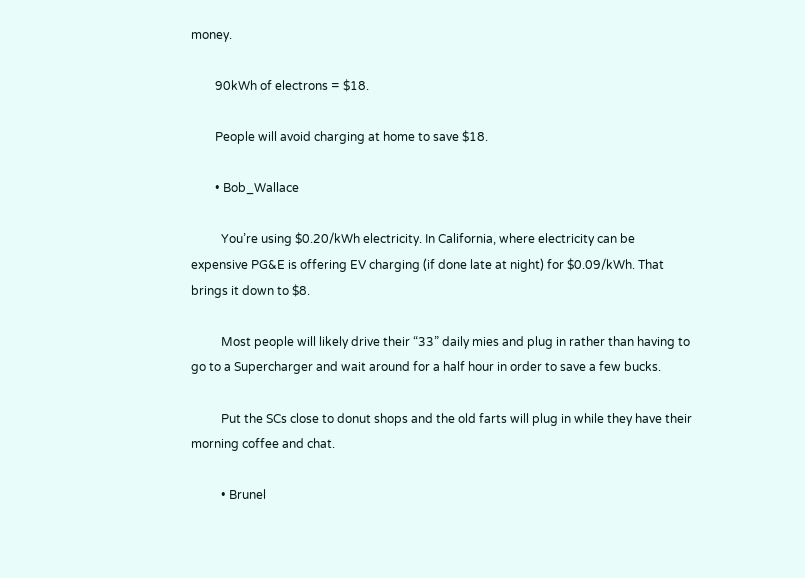money.

        90kWh of electrons = $18.

        People will avoid charging at home to save $18.

        • Bob_Wallace

          You’re using $0.20/kWh electricity. In California, where electricity can be expensive PG&E is offering EV charging (if done late at night) for $0.09/kWh. That brings it down to $8.

          Most people will likely drive their “33” daily mies and plug in rather than having to go to a Supercharger and wait around for a half hour in order to save a few bucks.

          Put the SCs close to donut shops and the old farts will plug in while they have their morning coffee and chat.

          • Brunel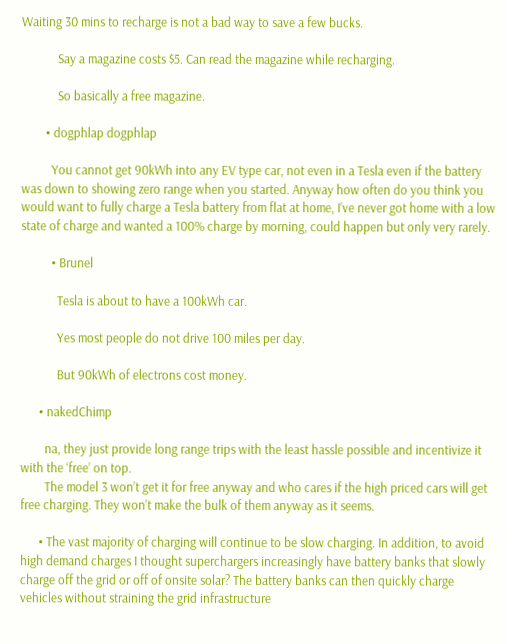Waiting 30 mins to recharge is not a bad way to save a few bucks.

            Say a magazine costs $5. Can read the magazine while recharging.

            So basically a free magazine.

        • dogphlap dogphlap

          You cannot get 90kWh into any EV type car, not even in a Tesla even if the battery was down to showing zero range when you started. Anyway how often do you think you would want to fully charge a Tesla battery from flat at home, I’ve never got home with a low state of charge and wanted a 100% charge by morning, could happen but only very rarely.

          • Brunel

            Tesla is about to have a 100kWh car.

            Yes most people do not drive 100 miles per day.

            But 90kWh of electrons cost money.

      • nakedChimp

        na, they just provide long range trips with the least hassle possible and incentivize it with the ‘free’ on top.
        The model 3 won’t get it for free anyway and who cares if the high priced cars will get free charging. They won’t make the bulk of them anyway as it seems.

      • The vast majority of charging will continue to be slow charging. In addition, to avoid high demand charges I thought superchargers increasingly have battery banks that slowly charge off the grid or off of onsite solar? The battery banks can then quickly charge vehicles without straining the grid infrastructure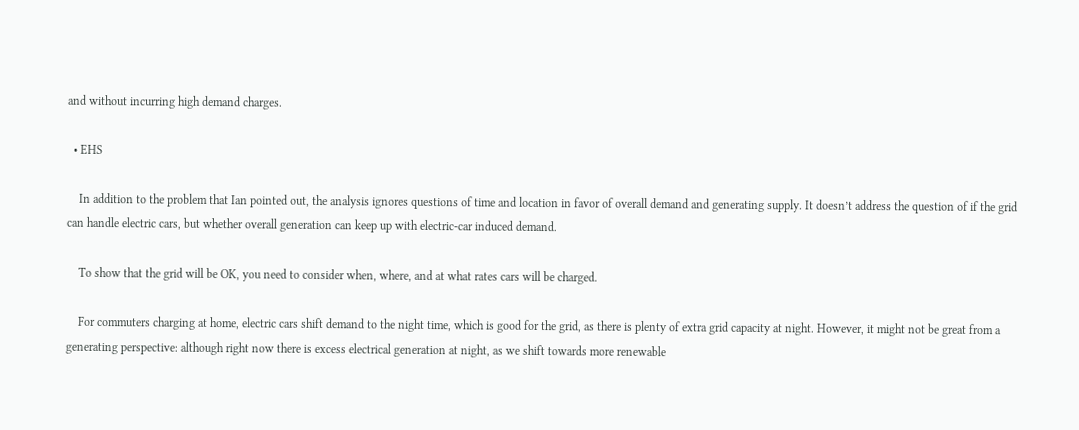and without incurring high demand charges.

  • EHS

    In addition to the problem that Ian pointed out, the analysis ignores questions of time and location in favor of overall demand and generating supply. It doesn’t address the question of if the grid can handle electric cars, but whether overall generation can keep up with electric-car induced demand.

    To show that the grid will be OK, you need to consider when, where, and at what rates cars will be charged.

    For commuters charging at home, electric cars shift demand to the night time, which is good for the grid, as there is plenty of extra grid capacity at night. However, it might not be great from a generating perspective: although right now there is excess electrical generation at night, as we shift towards more renewable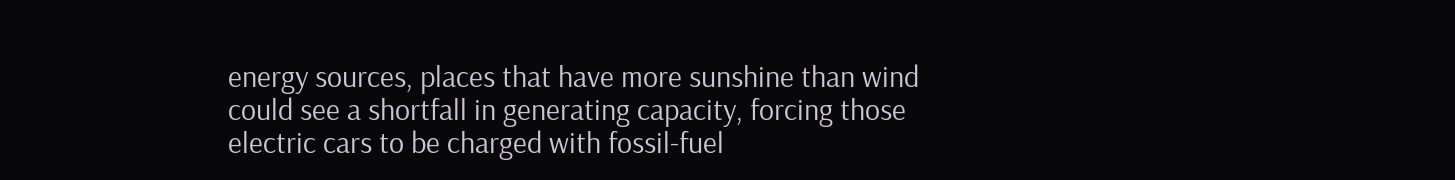energy sources, places that have more sunshine than wind could see a shortfall in generating capacity, forcing those electric cars to be charged with fossil-fuel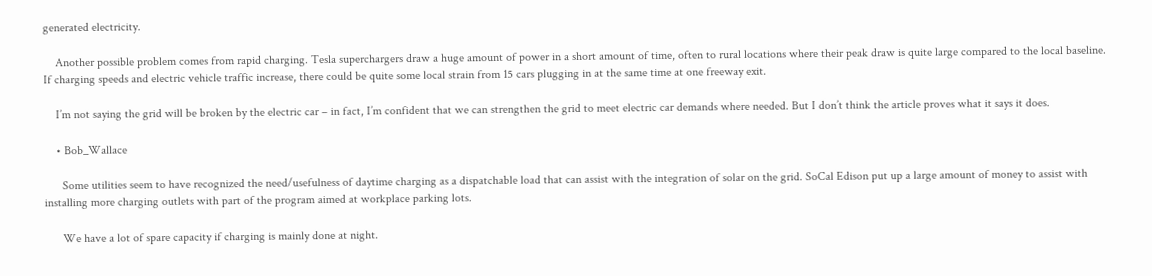generated electricity.

    Another possible problem comes from rapid charging. Tesla superchargers draw a huge amount of power in a short amount of time, often to rural locations where their peak draw is quite large compared to the local baseline. If charging speeds and electric vehicle traffic increase, there could be quite some local strain from 15 cars plugging in at the same time at one freeway exit.

    I’m not saying the grid will be broken by the electric car – in fact, I’m confident that we can strengthen the grid to meet electric car demands where needed. But I don’t think the article proves what it says it does.

    • Bob_Wallace

      Some utilities seem to have recognized the need/usefulness of daytime charging as a dispatchable load that can assist with the integration of solar on the grid. SoCal Edison put up a large amount of money to assist with installing more charging outlets with part of the program aimed at workplace parking lots.

      We have a lot of spare capacity if charging is mainly done at night.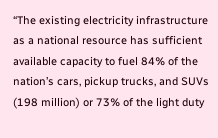“The existing electricity infrastructure as a national resource has sufficient available capacity to fuel 84% of the nation’s cars, pickup trucks, and SUVs (198 million) or 73% of the light duty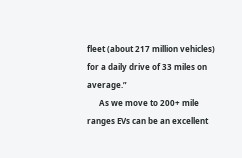fleet (about 217 million vehicles) for a daily drive of 33 miles on average.”
      As we move to 200+ mile ranges EVs can be an excellent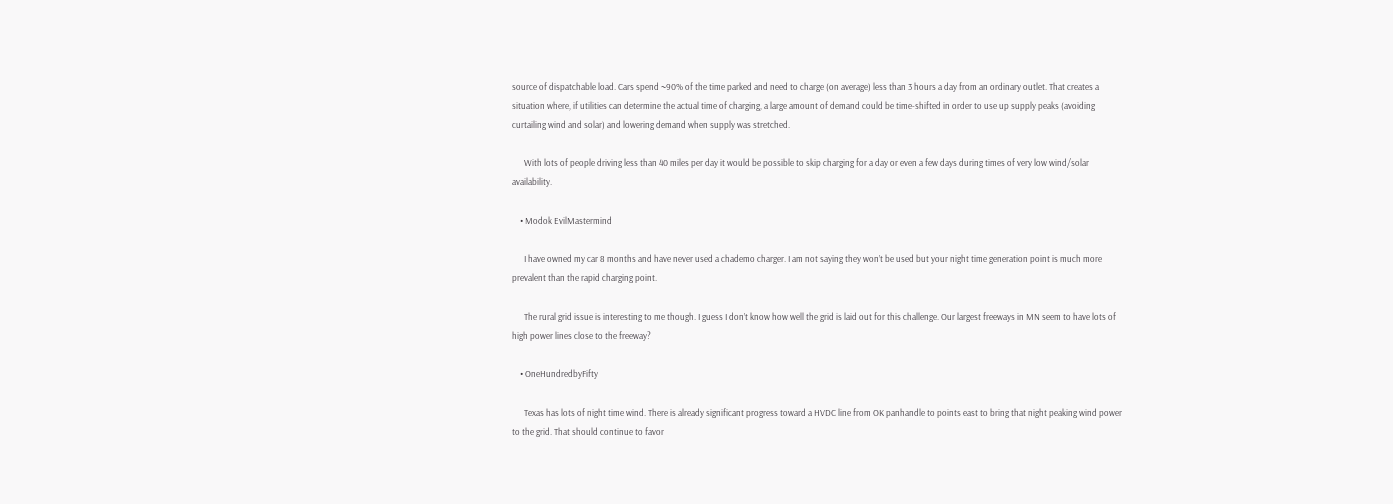source of dispatchable load. Cars spend ~90% of the time parked and need to charge (on average) less than 3 hours a day from an ordinary outlet. That creates a situation where, if utilities can determine the actual time of charging, a large amount of demand could be time-shifted in order to use up supply peaks (avoiding curtailing wind and solar) and lowering demand when supply was stretched.

      With lots of people driving less than 40 miles per day it would be possible to skip charging for a day or even a few days during times of very low wind/solar availability.

    • Modok EvilMastermind

      I have owned my car 8 months and have never used a chademo charger. I am not saying they won’t be used but your night time generation point is much more prevalent than the rapid charging point.

      The rural grid issue is interesting to me though. I guess I don’t know how well the grid is laid out for this challenge. Our largest freeways in MN seem to have lots of high power lines close to the freeway?

    • OneHundredbyFifty

      Texas has lots of night time wind. There is already significant progress toward a HVDC line from OK panhandle to points east to bring that night peaking wind power to the grid. That should continue to favor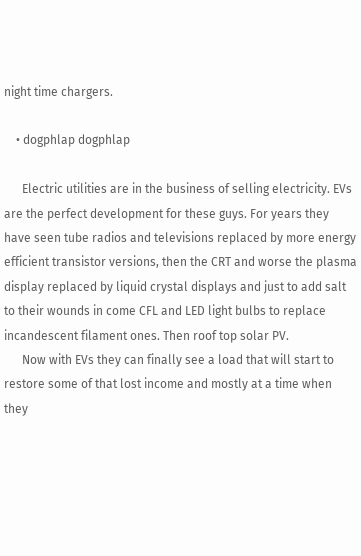night time chargers.

    • dogphlap dogphlap

      Electric utilities are in the business of selling electricity. EVs are the perfect development for these guys. For years they have seen tube radios and televisions replaced by more energy efficient transistor versions, then the CRT and worse the plasma display replaced by liquid crystal displays and just to add salt to their wounds in come CFL and LED light bulbs to replace incandescent filament ones. Then roof top solar PV.
      Now with EVs they can finally see a load that will start to restore some of that lost income and mostly at a time when they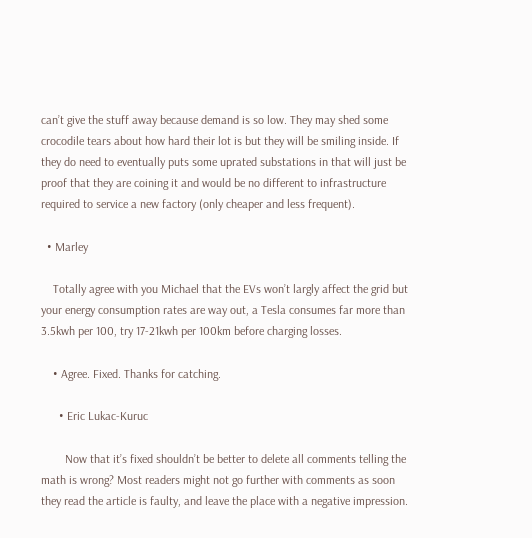can’t give the stuff away because demand is so low. They may shed some crocodile tears about how hard their lot is but they will be smiling inside. If they do need to eventually puts some uprated substations in that will just be proof that they are coining it and would be no different to infrastructure required to service a new factory (only cheaper and less frequent).

  • Marley

    Totally agree with you Michael that the EVs won’t largly affect the grid but your energy consumption rates are way out, a Tesla consumes far more than 3.5kwh per 100, try 17-21kwh per 100km before charging losses.

    • Agree. Fixed. Thanks for catching.

      • Eric Lukac-Kuruc

        Now that it’s fixed shouldn’t be better to delete all comments telling the math is wrong? Most readers might not go further with comments as soon they read the article is faulty, and leave the place with a negative impression.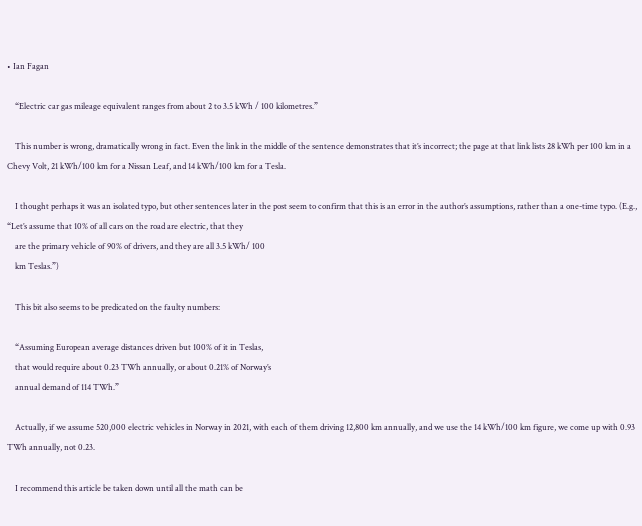• Ian Fagan

    “Electric car gas mileage equivalent ranges from about 2 to 3.5 kWh / 100 kilometres.”

    This number is wrong, dramatically wrong in fact. Even the link in the middle of the sentence demonstrates that it’s incorrect; the page at that link lists 28 kWh per 100 km in a Chevy Volt, 21 kWh/100 km for a Nissan Leaf, and 14 kWh/100 km for a Tesla.

    I thought perhaps it was an isolated typo, but other sentences later in the post seem to confirm that this is an error in the author’s assumptions, rather than a one-time typo. (E.g., “Let’s assume that 10% of all cars on the road are electric, that they
    are the primary vehicle of 90% of drivers, and they are all 3.5 kWh/ 100
    km Teslas.”)

    This bit also seems to be predicated on the faulty numbers:

    “Assuming European average distances driven but 100% of it in Teslas,
    that would require about 0.23 TWh annually, or about 0.21% of Norway’s
    annual demand of 114 TWh.”

    Actually, if we assume 520,000 electric vehicles in Norway in 2021, with each of them driving 12,800 km annually, and we use the 14 kWh/100 km figure, we come up with 0.93 TWh annually, not 0.23.

    I recommend this article be taken down until all the math can be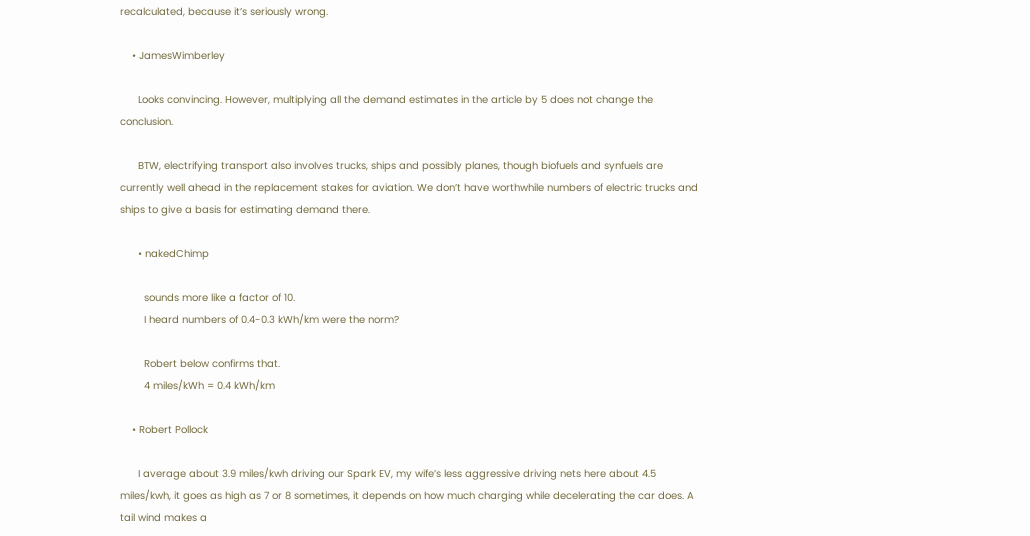recalculated, because it’s seriously wrong.

    • JamesWimberley

      Looks convincing. However, multiplying all the demand estimates in the article by 5 does not change the conclusion.

      BTW, electrifying transport also involves trucks, ships and possibly planes, though biofuels and synfuels are currently well ahead in the replacement stakes for aviation. We don’t have worthwhile numbers of electric trucks and ships to give a basis for estimating demand there.

      • nakedChimp

        sounds more like a factor of 10.
        I heard numbers of 0.4-0.3 kWh/km were the norm?

        Robert below confirms that.
        4 miles/kWh = 0.4 kWh/km

    • Robert Pollock

      I average about 3.9 miles/kwh driving our Spark EV, my wife’s less aggressive driving nets here about 4.5 miles/kwh, it goes as high as 7 or 8 sometimes, it depends on how much charging while decelerating the car does. A tail wind makes a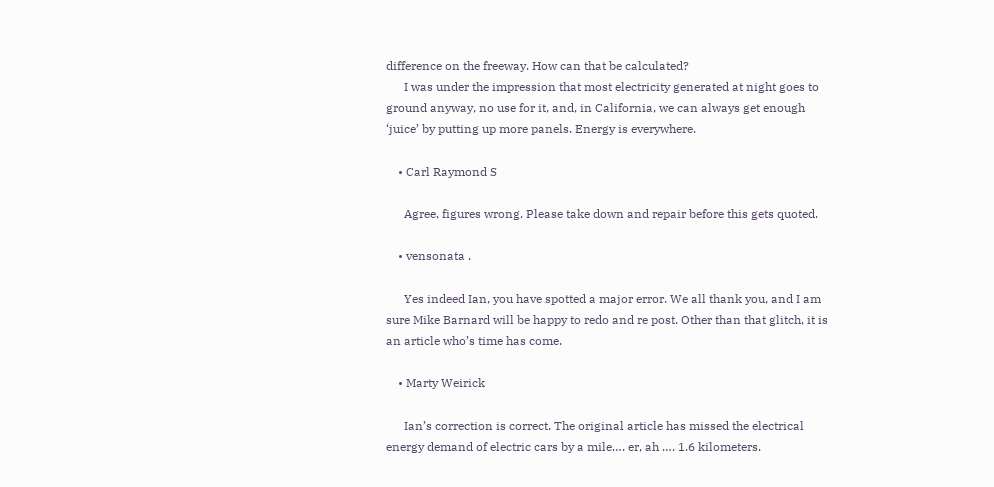difference on the freeway. How can that be calculated?
      I was under the impression that most electricity generated at night goes to ground anyway, no use for it, and, in California, we can always get enough ‘juice’ by putting up more panels. Energy is everywhere.

    • Carl Raymond S

      Agree, figures wrong. Please take down and repair before this gets quoted.

    • vensonata .

      Yes indeed Ian, you have spotted a major error. We all thank you, and I am sure Mike Barnard will be happy to redo and re post. Other than that glitch, it is an article who’s time has come.

    • Marty Weirick

      Ian’s correction is correct. The original article has missed the electrical energy demand of electric cars by a mile…. er, ah …. 1.6 kilometers.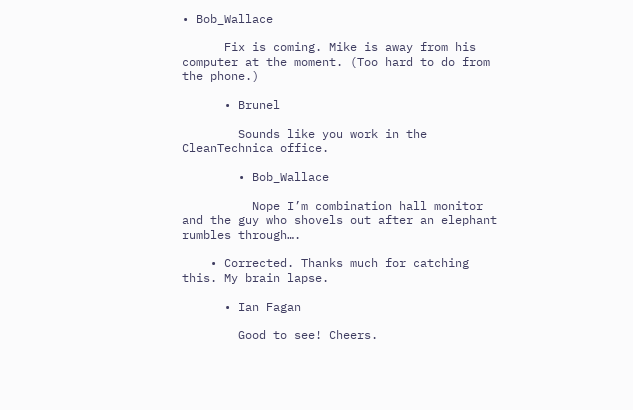• Bob_Wallace

      Fix is coming. Mike is away from his computer at the moment. (Too hard to do from the phone.)

      • Brunel

        Sounds like you work in the CleanTechnica office.

        • Bob_Wallace

          Nope I’m combination hall monitor and the guy who shovels out after an elephant rumbles through….

    • Corrected. Thanks much for catching this. My brain lapse.

      • Ian Fagan

        Good to see! Cheers.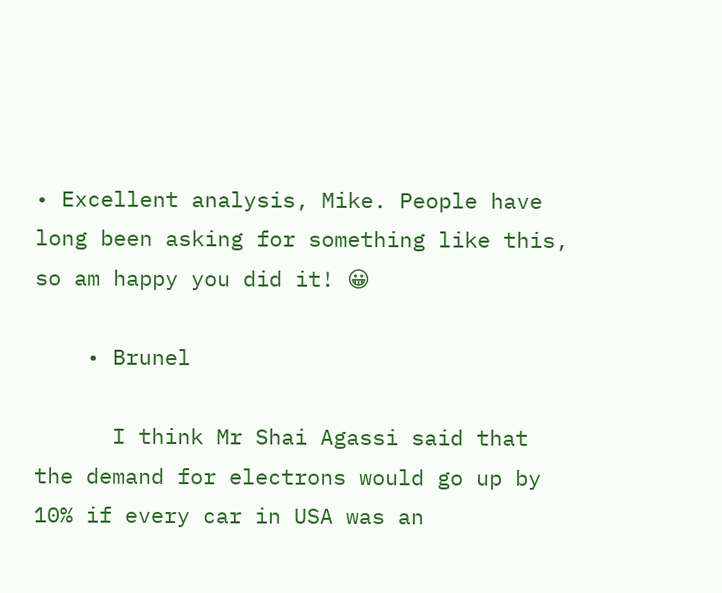• Excellent analysis, Mike. People have long been asking for something like this, so am happy you did it! 😀

    • Brunel

      I think Mr Shai Agassi said that the demand for electrons would go up by 10% if every car in USA was an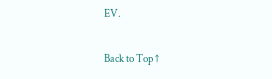EV.

Back to Top ↑